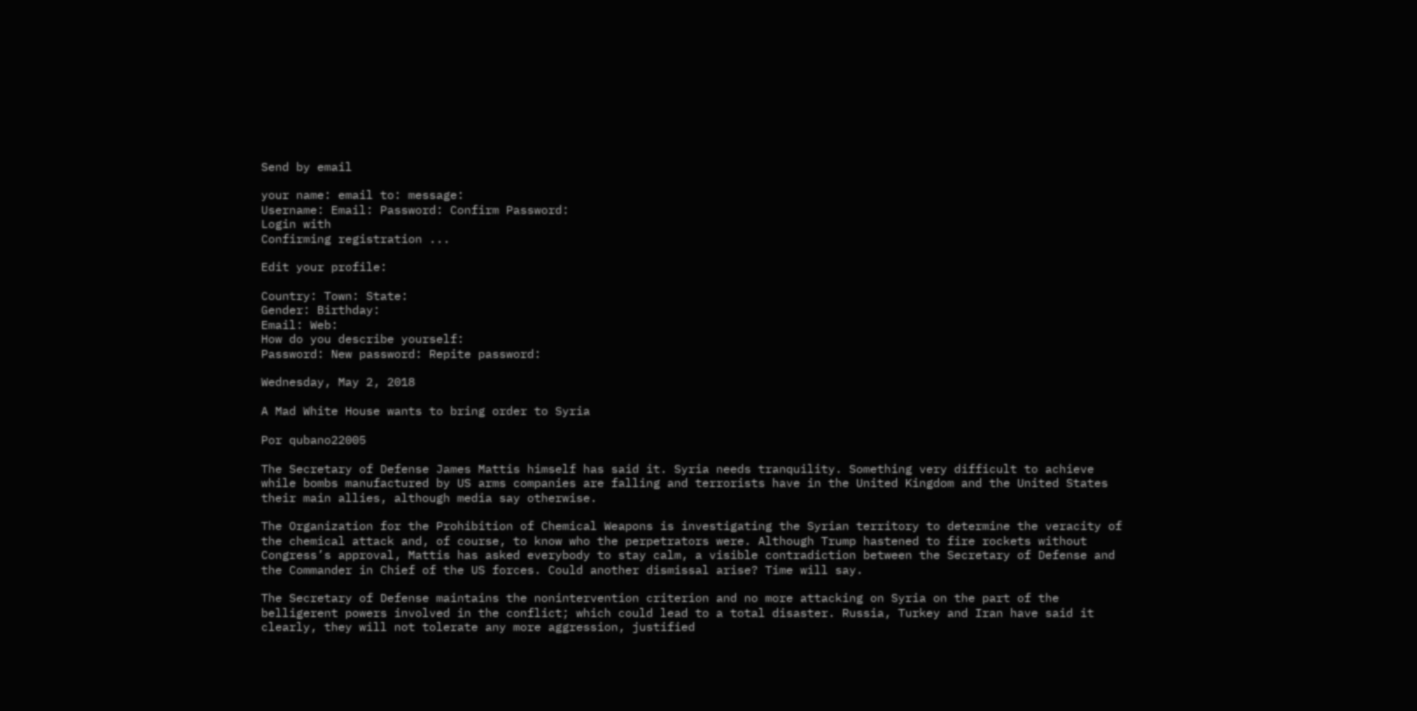Send by email

your name: email to: message:
Username: Email: Password: Confirm Password:
Login with
Confirming registration ...

Edit your profile:

Country: Town: State:
Gender: Birthday:
Email: Web:
How do you describe yourself:
Password: New password: Repite password:

Wednesday, May 2, 2018

A Mad White House wants to bring order to Syria

Por qubano22005

The Secretary of Defense James Mattis himself has said it. Syria needs tranquility. Something very difficult to achieve while bombs manufactured by US arms companies are falling and terrorists have in the United Kingdom and the United States their main allies, although media say otherwise.

The Organization for the Prohibition of Chemical Weapons is investigating the Syrian territory to determine the veracity of the chemical attack and, of course, to know who the perpetrators were. Although Trump hastened to fire rockets without Congress’s approval, Mattis has asked everybody to stay calm, a visible contradiction between the Secretary of Defense and the Commander in Chief of the US forces. Could another dismissal arise? Time will say.

The Secretary of Defense maintains the nonintervention criterion and no more attacking on Syria on the part of the belligerent powers involved in the conflict; which could lead to a total disaster. Russia, Turkey and Iran have said it clearly, they will not tolerate any more aggression, justified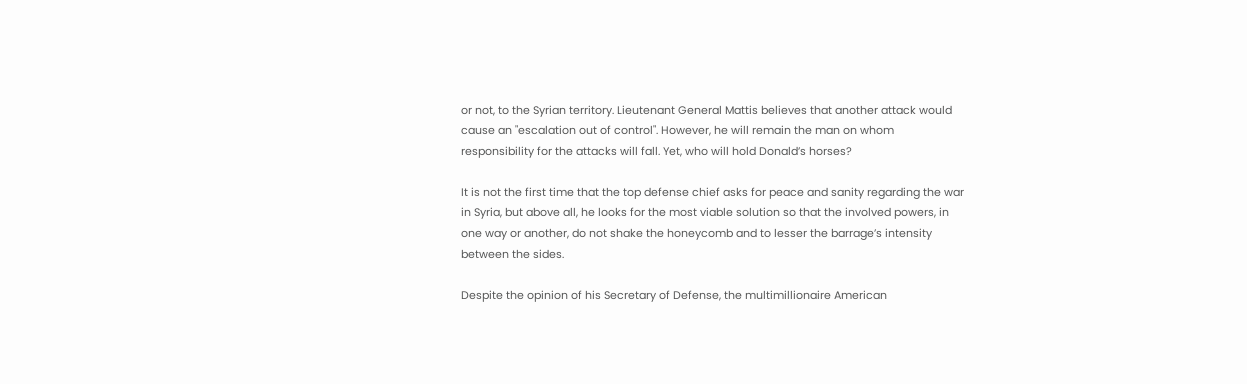or not, to the Syrian territory. Lieutenant General Mattis believes that another attack would cause an "escalation out of control". However, he will remain the man on whom responsibility for the attacks will fall. Yet, who will hold Donald’s horses?

It is not the first time that the top defense chief asks for peace and sanity regarding the war in Syria, but above all, he looks for the most viable solution so that the involved powers, in one way or another, do not shake the honeycomb and to lesser the barrage’s intensity between the sides.

Despite the opinion of his Secretary of Defense, the multimillionaire American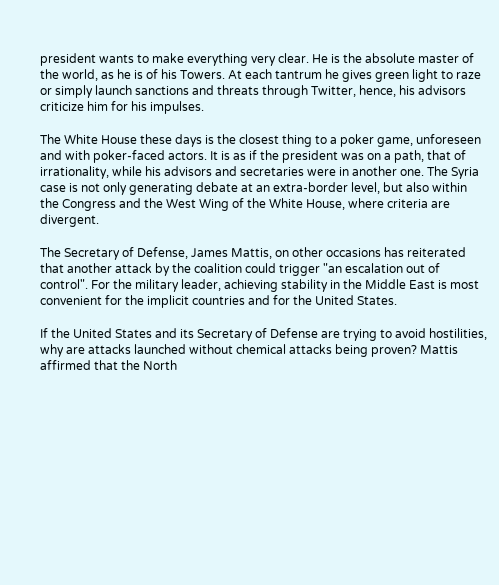president wants to make everything very clear. He is the absolute master of the world, as he is of his Towers. At each tantrum he gives green light to raze or simply launch sanctions and threats through Twitter, hence, his advisors criticize him for his impulses.

The White House these days is the closest thing to a poker game, unforeseen and with poker-faced actors. It is as if the president was on a path, that of irrationality, while his advisors and secretaries were in another one. The Syria case is not only generating debate at an extra-border level, but also within the Congress and the West Wing of the White House, where criteria are divergent.

The Secretary of Defense, James Mattis, on other occasions has reiterated that another attack by the coalition could trigger "an escalation out of control". For the military leader, achieving stability in the Middle East is most convenient for the implicit countries and for the United States.

If the United States and its Secretary of Defense are trying to avoid hostilities, why are attacks launched without chemical attacks being proven? Mattis affirmed that the North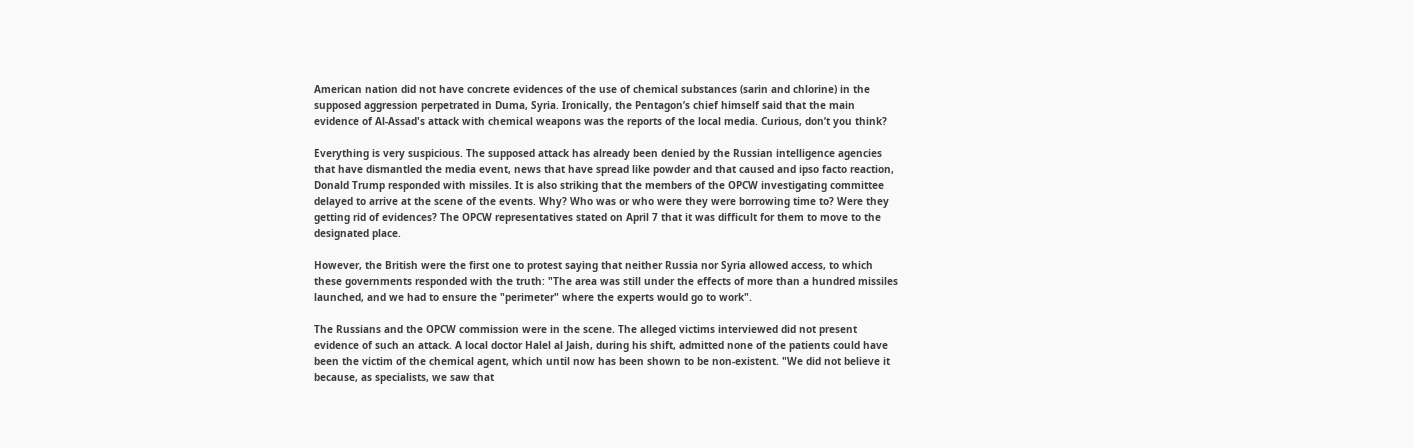American nation did not have concrete evidences of the use of chemical substances (sarin and chlorine) in the supposed aggression perpetrated in Duma, Syria. Ironically, the Pentagon’s chief himself said that the main evidence of Al-Assad's attack with chemical weapons was the reports of the local media. Curious, don’t you think?

Everything is very suspicious. The supposed attack has already been denied by the Russian intelligence agencies that have dismantled the media event, news that have spread like powder and that caused and ipso facto reaction, Donald Trump responded with missiles. It is also striking that the members of the OPCW investigating committee delayed to arrive at the scene of the events. Why? Who was or who were they were borrowing time to? Were they getting rid of evidences? The OPCW representatives stated on April 7 that it was difficult for them to move to the designated place.

However, the British were the first one to protest saying that neither Russia nor Syria allowed access, to which these governments responded with the truth: "The area was still under the effects of more than a hundred missiles launched, and we had to ensure the "perimeter" where the experts would go to work".

The Russians and the OPCW commission were in the scene. The alleged victims interviewed did not present evidence of such an attack. A local doctor Halel al Jaish, during his shift, admitted none of the patients could have been the victim of the chemical agent, which until now has been shown to be non-existent. "We did not believe it because, as specialists, we saw that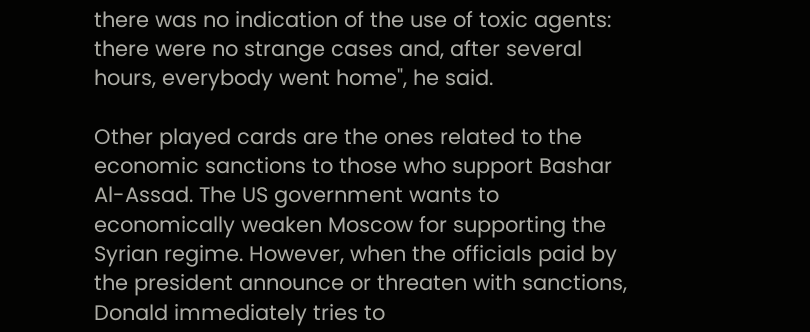there was no indication of the use of toxic agents: there were no strange cases and, after several hours, everybody went home", he said.

Other played cards are the ones related to the economic sanctions to those who support Bashar Al-Assad. The US government wants to economically weaken Moscow for supporting the Syrian regime. However, when the officials paid by the president announce or threaten with sanctions, Donald immediately tries to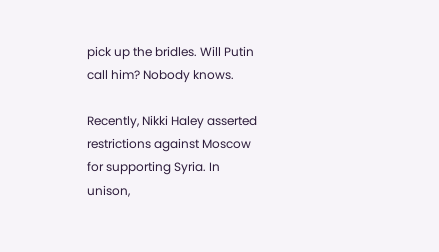pick up the bridles. Will Putin call him? Nobody knows.

Recently, Nikki Haley asserted restrictions against Moscow for supporting Syria. In unison,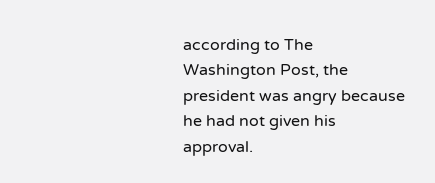according to The Washington Post, the president was angry because he had not given his approval.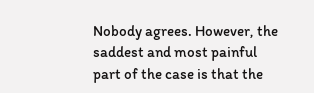Nobody agrees. However, the saddest and most painful part of the case is that the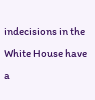indecisions in the White House have a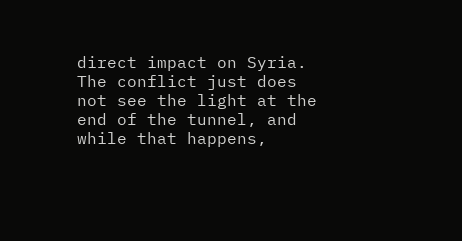direct impact on Syria. The conflict just does not see the light at the end of the tunnel, and while that happens,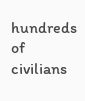hundreds of civilians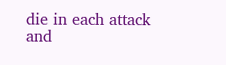die in each attack and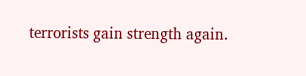terrorists gain strength again.